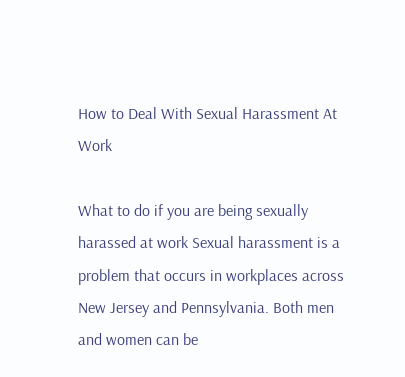How to Deal With Sexual Harassment At Work

What to do if you are being sexually harassed at work Sexual harassment is a problem that occurs in workplaces across New Jersey and Pennsylvania. Both men and women can be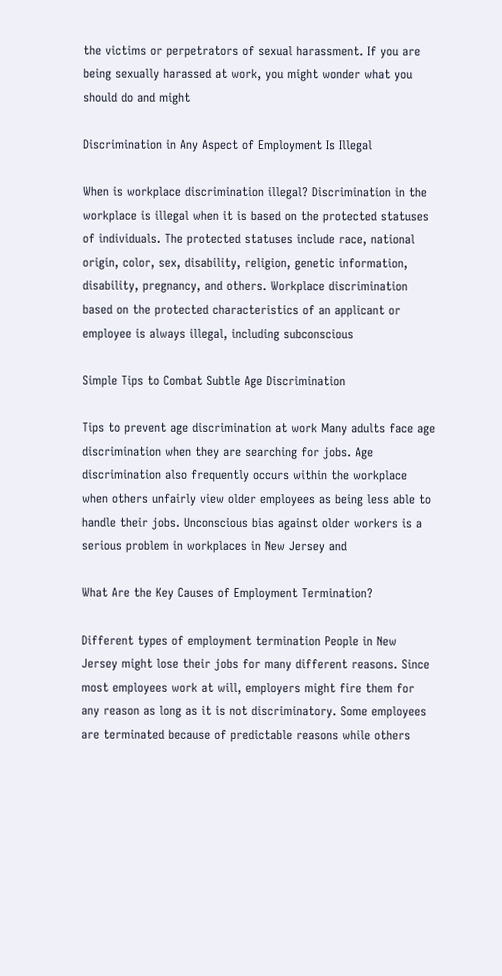the victims or perpetrators of sexual harassment. If you are being sexually harassed at work, you might wonder what you should do and might

Discrimination in Any Aspect of Employment Is Illegal

When is workplace discrimination illegal? Discrimination in the workplace is illegal when it is based on the protected statuses of individuals. The protected statuses include race, national origin, color, sex, disability, religion, genetic information, disability, pregnancy, and others. Workplace discrimination based on the protected characteristics of an applicant or employee is always illegal, including subconscious

Simple Tips to Combat Subtle Age Discrimination

Tips to prevent age discrimination at work Many adults face age discrimination when they are searching for jobs. Age discrimination also frequently occurs within the workplace when others unfairly view older employees as being less able to handle their jobs. Unconscious bias against older workers is a serious problem in workplaces in New Jersey and

What Are the Key Causes of Employment Termination?

Different types of employment termination People in New Jersey might lose their jobs for many different reasons. Since most employees work at will, employers might fire them for any reason as long as it is not discriminatory. Some employees are terminated because of predictable reasons while others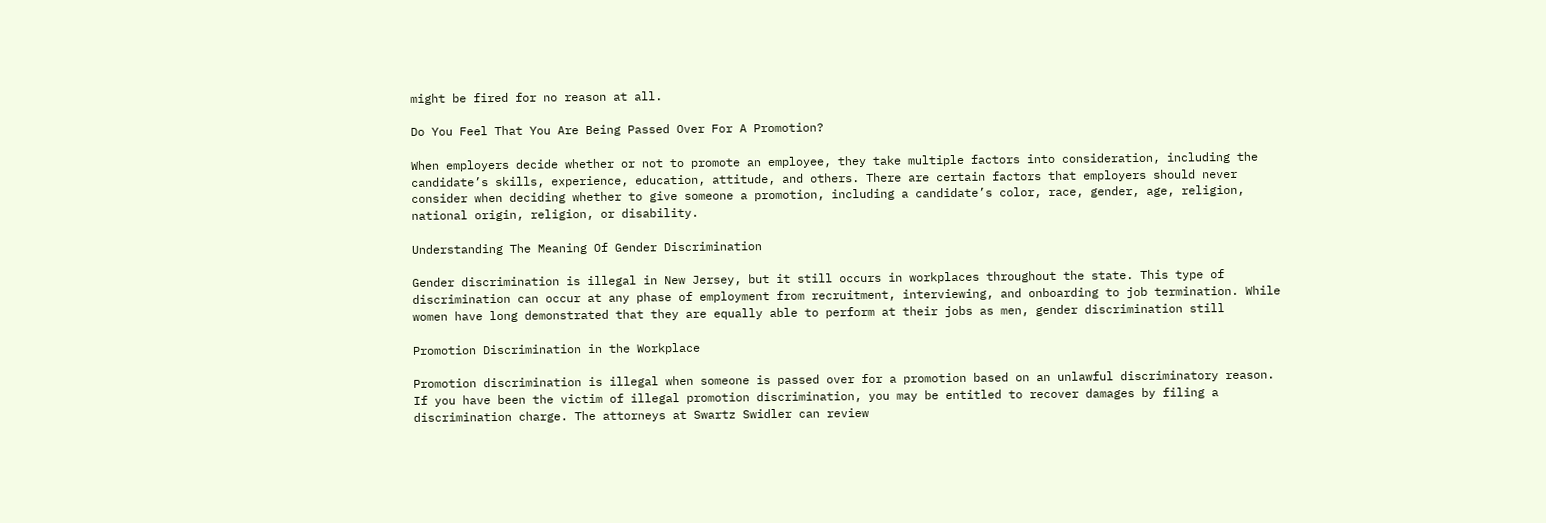might be fired for no reason at all.

Do You Feel That You Are Being Passed Over For A Promotion?

When employers decide whether or not to promote an employee, they take multiple factors into consideration, including the candidate’s skills, experience, education, attitude, and others. There are certain factors that employers should never consider when deciding whether to give someone a promotion, including a candidate’s color, race, gender, age, religion, national origin, religion, or disability.

Understanding The Meaning Of Gender Discrimination

Gender discrimination is illegal in New Jersey, but it still occurs in workplaces throughout the state. This type of discrimination can occur at any phase of employment from recruitment, interviewing, and onboarding to job termination. While women have long demonstrated that they are equally able to perform at their jobs as men, gender discrimination still

Promotion Discrimination in the Workplace

Promotion discrimination is illegal when someone is passed over for a promotion based on an unlawful discriminatory reason. If you have been the victim of illegal promotion discrimination, you may be entitled to recover damages by filing a discrimination charge. The attorneys at Swartz Swidler can review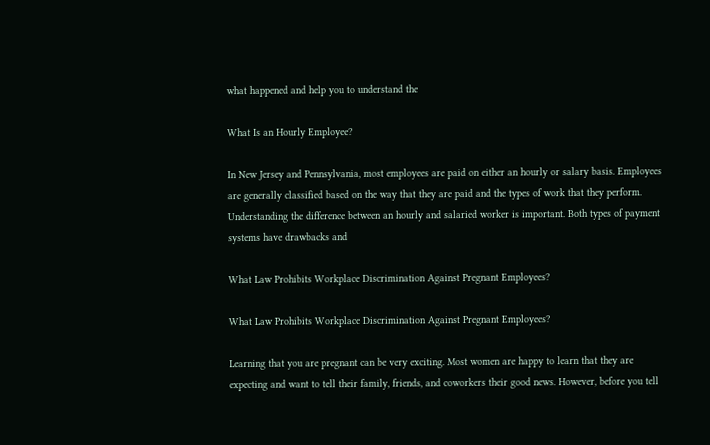what happened and help you to understand the

What Is an Hourly Employee?

In New Jersey and Pennsylvania, most employees are paid on either an hourly or salary basis. Employees are generally classified based on the way that they are paid and the types of work that they perform. Understanding the difference between an hourly and salaried worker is important. Both types of payment systems have drawbacks and

What Law Prohibits Workplace Discrimination Against Pregnant Employees?

What Law Prohibits Workplace Discrimination Against Pregnant Employees?

Learning that you are pregnant can be very exciting. Most women are happy to learn that they are expecting and want to tell their family, friends, and coworkers their good news. However, before you tell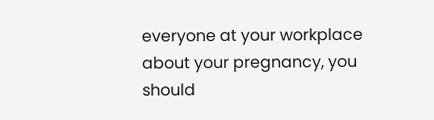everyone at your workplace about your pregnancy, you should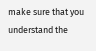make sure that you understand the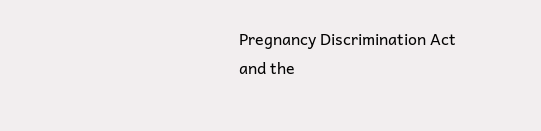Pregnancy Discrimination Act and the